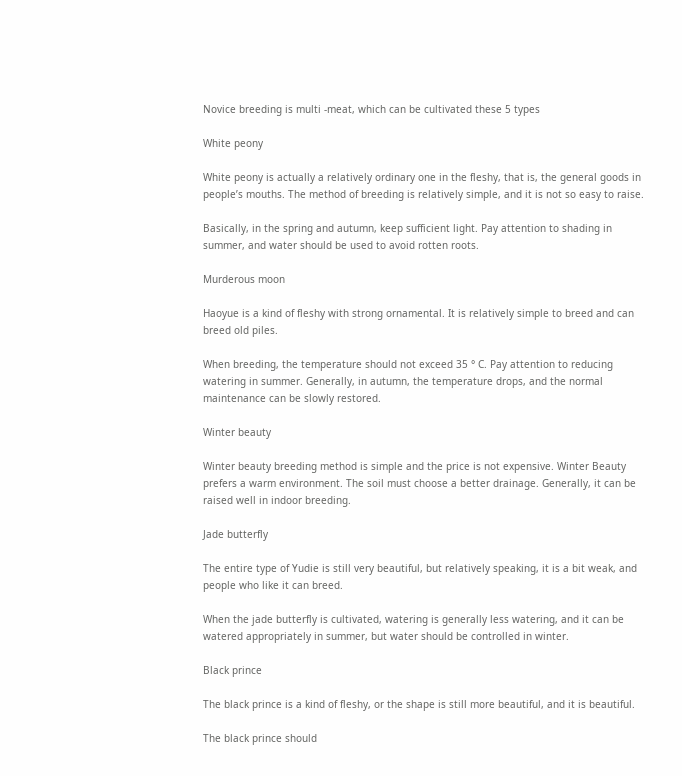Novice breeding is multi -meat, which can be cultivated these 5 types

White peony

White peony is actually a relatively ordinary one in the fleshy, that is, the general goods in people’s mouths. The method of breeding is relatively simple, and it is not so easy to raise.

Basically, in the spring and autumn, keep sufficient light. Pay attention to shading in summer, and water should be used to avoid rotten roots.

Murderous moon

Haoyue is a kind of fleshy with strong ornamental. It is relatively simple to breed and can breed old piles.

When breeding, the temperature should not exceed 35 ° C. Pay attention to reducing watering in summer. Generally, in autumn, the temperature drops, and the normal maintenance can be slowly restored.

Winter beauty

Winter beauty breeding method is simple and the price is not expensive. Winter Beauty prefers a warm environment. The soil must choose a better drainage. Generally, it can be raised well in indoor breeding.

Jade butterfly

The entire type of Yudie is still very beautiful, but relatively speaking, it is a bit weak, and people who like it can breed.

When the jade butterfly is cultivated, watering is generally less watering, and it can be watered appropriately in summer, but water should be controlled in winter.

Black prince

The black prince is a kind of fleshy, or the shape is still more beautiful, and it is beautiful.

The black prince should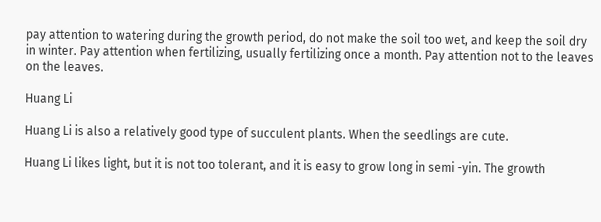pay attention to watering during the growth period, do not make the soil too wet, and keep the soil dry in winter. Pay attention when fertilizing, usually fertilizing once a month. Pay attention not to the leaves on the leaves.

Huang Li

Huang Li is also a relatively good type of succulent plants. When the seedlings are cute.

Huang Li likes light, but it is not too tolerant, and it is easy to grow long in semi -yin. The growth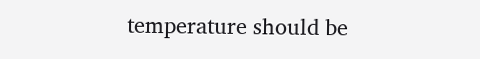temperature should be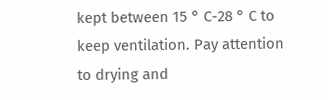kept between 15 ° C-28 ° C to keep ventilation. Pay attention to drying and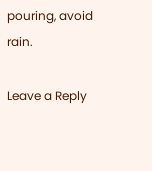pouring, avoid rain.

Leave a Reply